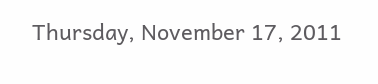Thursday, November 17, 2011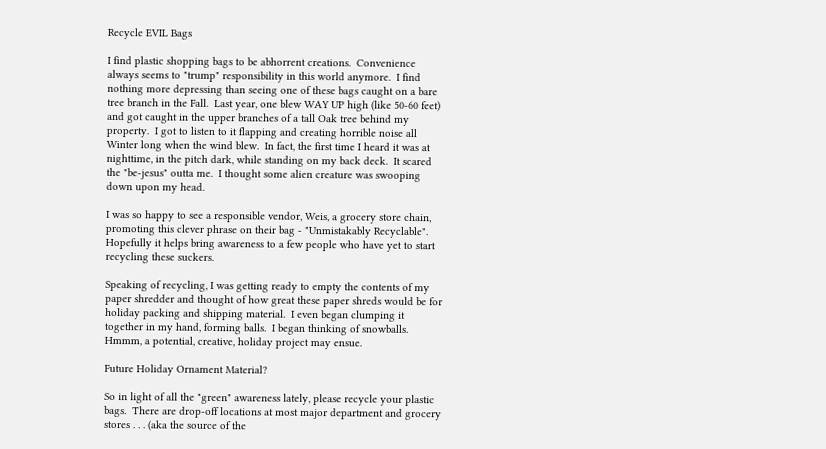Recycle EVIL Bags

I find plastic shopping bags to be abhorrent creations.  Convenience always seems to "trump" responsibility in this world anymore.  I find nothing more depressing than seeing one of these bags caught on a bare tree branch in the Fall.  Last year, one blew WAY UP high (like 50-60 feet) and got caught in the upper branches of a tall Oak tree behind my property.  I got to listen to it flapping and creating horrible noise all Winter long when the wind blew.  In fact, the first time I heard it was at nighttime, in the pitch dark, while standing on my back deck.  It scared the "be-jesus" outta me.  I thought some alien creature was swooping down upon my head.

I was so happy to see a responsible vendor, Weis, a grocery store chain, promoting this clever phrase on their bag - "Unmistakably Recyclable".  Hopefully it helps bring awareness to a few people who have yet to start recycling these suckers.

Speaking of recycling, I was getting ready to empty the contents of my paper shredder and thought of how great these paper shreds would be for holiday packing and shipping material.  I even began clumping it together in my hand, forming balls.  I began thinking of snowballs.  Hmmm, a potential, creative, holiday project may ensue.

Future Holiday Ornament Material?

So in light of all the "green" awareness lately, please recycle your plastic bags.  There are drop-off locations at most major department and grocery stores . . . (aka the source of the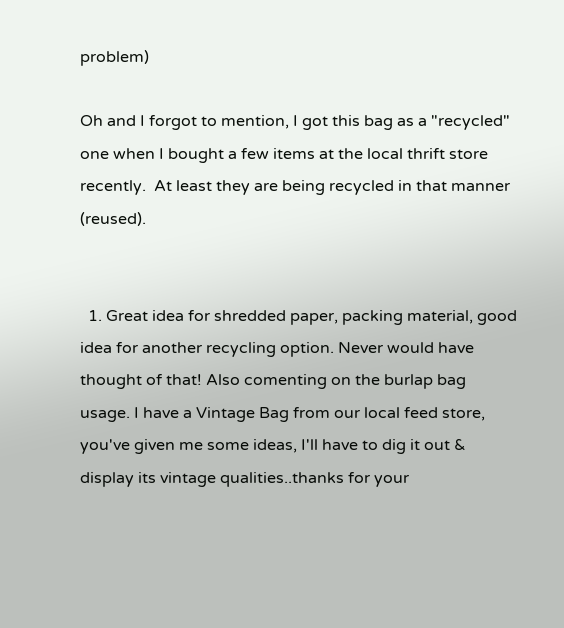problem)

Oh and I forgot to mention, I got this bag as a "recycled" one when I bought a few items at the local thrift store recently.  At least they are being recycled in that manner (reused).


  1. Great idea for shredded paper, packing material, good idea for another recycling option. Never would have thought of that! Also comenting on the burlap bag usage. I have a Vintage Bag from our local feed store, you've given me some ideas, I'll have to dig it out & display its vintage qualities..thanks for your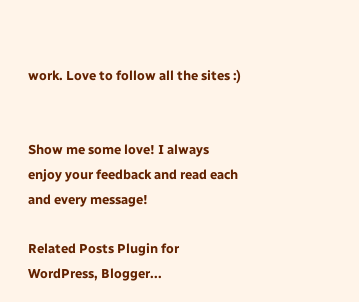work. Love to follow all the sites :)


Show me some love! I always enjoy your feedback and read each and every message!

Related Posts Plugin for WordPress, Blogger...